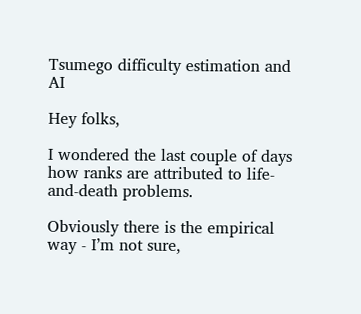Tsumego difficulty estimation and AI

Hey folks,

I wondered the last couple of days how ranks are attributed to life-and-death problems.

Obviously there is the empirical way - I’m not sure,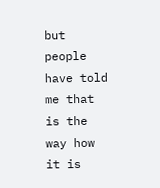but people have told me that is the way how it is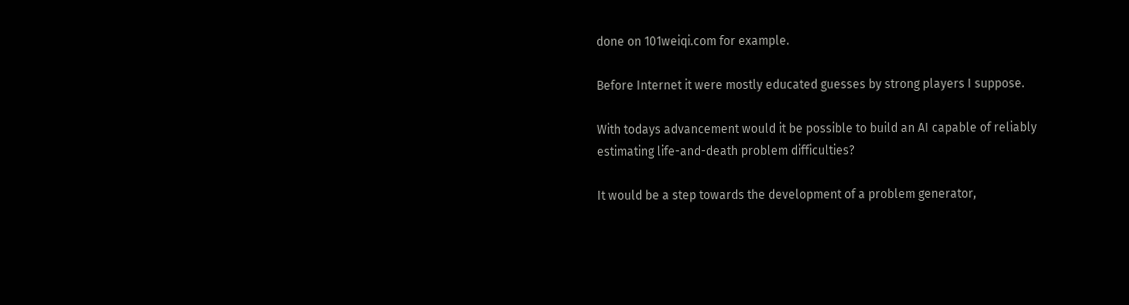done on 101weiqi.com for example.

Before Internet it were mostly educated guesses by strong players I suppose.

With todays advancement would it be possible to build an AI capable of reliably estimating life-and-death problem difficulties?

It would be a step towards the development of a problem generator,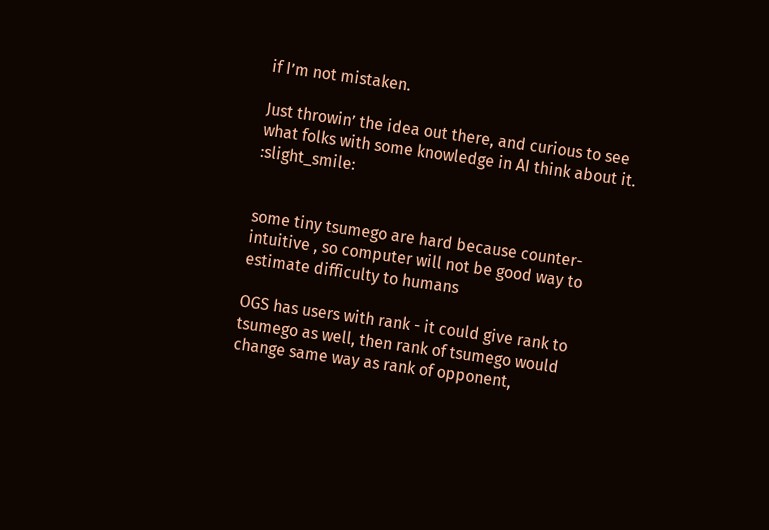if I’m not mistaken.

Just throwin’ the idea out there, and curious to see what folks with some knowledge in AI think about it. :slight_smile:


some tiny tsumego are hard because counter-intuitive , so computer will not be good way to estimate difficulty to humans

OGS has users with rank - it could give rank to tsumego as well, then rank of tsumego would change same way as rank of opponent,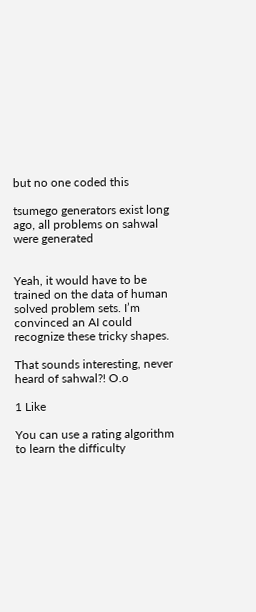but no one coded this

tsumego generators exist long ago, all problems on sahwal were generated


Yeah, it would have to be trained on the data of human solved problem sets. I’m convinced an AI could recognize these tricky shapes.

That sounds interesting, never heard of sahwal?! O.o

1 Like

You can use a rating algorithm to learn the difficulty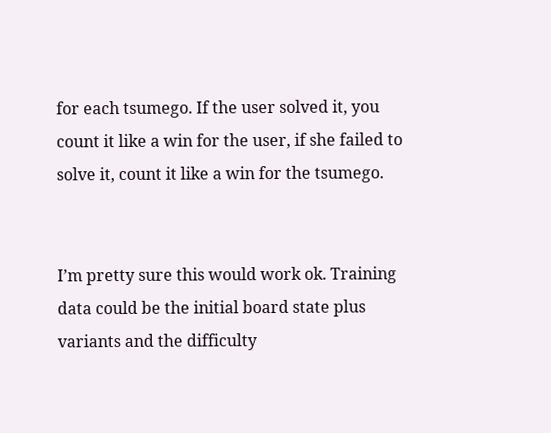for each tsumego. If the user solved it, you count it like a win for the user, if she failed to solve it, count it like a win for the tsumego.


I’m pretty sure this would work ok. Training data could be the initial board state plus variants and the difficulty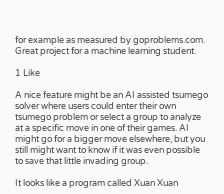for example as measured by goproblems.com. Great project for a machine learning student.

1 Like

A nice feature might be an AI assisted tsumego solver where users could enter their own tsumego problem or select a group to analyze at a specific move in one of their games. AI might go for a bigger move elsewhere, but you still might want to know if it was even possible to save that little invading group.

It looks like a program called Xuan Xuan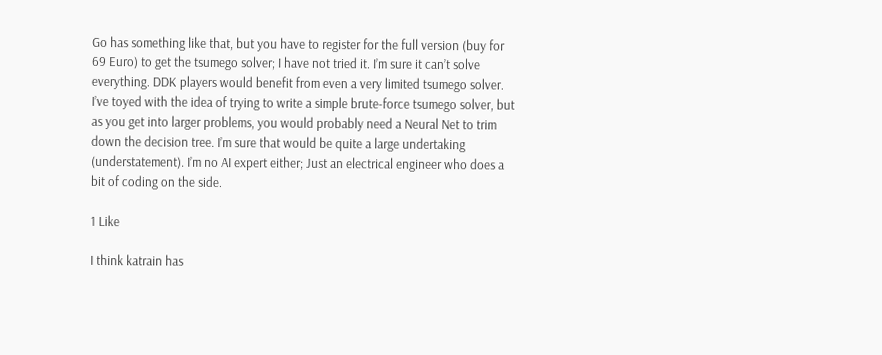Go has something like that, but you have to register for the full version (buy for 69 Euro) to get the tsumego solver; I have not tried it. I’m sure it can’t solve everything. DDK players would benefit from even a very limited tsumego solver. I’ve toyed with the idea of trying to write a simple brute-force tsumego solver, but as you get into larger problems, you would probably need a Neural Net to trim down the decision tree. I’m sure that would be quite a large undertaking (understatement). I’m no AI expert either; Just an electrical engineer who does a bit of coding on the side.

1 Like

I think katrain has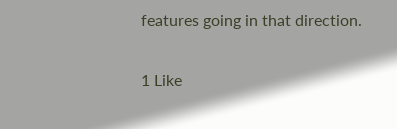features going in that direction.

1 Like